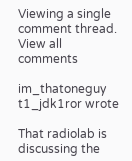Viewing a single comment thread. View all comments

im_thatoneguy t1_jdk1ror wrote

That radiolab is discussing the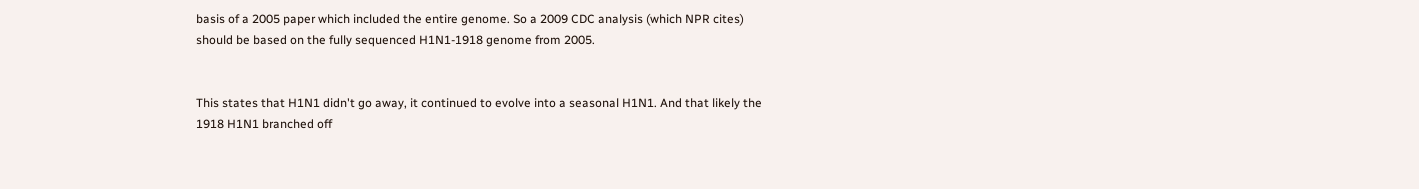basis of a 2005 paper which included the entire genome. So a 2009 CDC analysis (which NPR cites) should be based on the fully sequenced H1N1-1918 genome from 2005.


This states that H1N1 didn't go away, it continued to evolve into a seasonal H1N1. And that likely the 1918 H1N1 branched off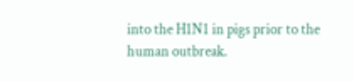into the H1N1 in pigs prior to the human outbreak.